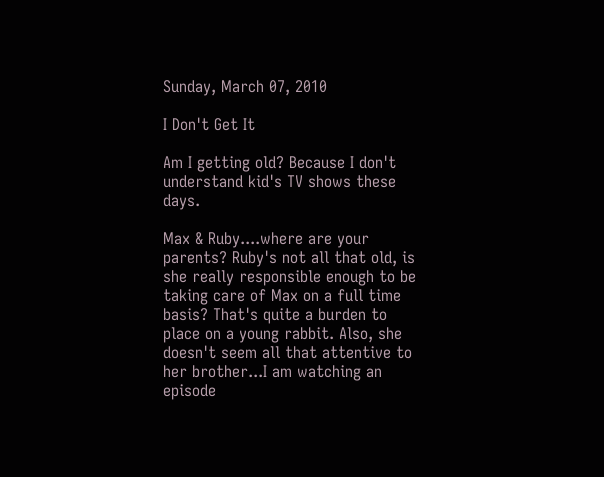Sunday, March 07, 2010

I Don't Get It

Am I getting old? Because I don't understand kid's TV shows these days.

Max & Ruby....where are your parents? Ruby's not all that old, is she really responsible enough to be taking care of Max on a full time basis? That's quite a burden to place on a young rabbit. Also, she doesn't seem all that attentive to her brother...I am watching an episode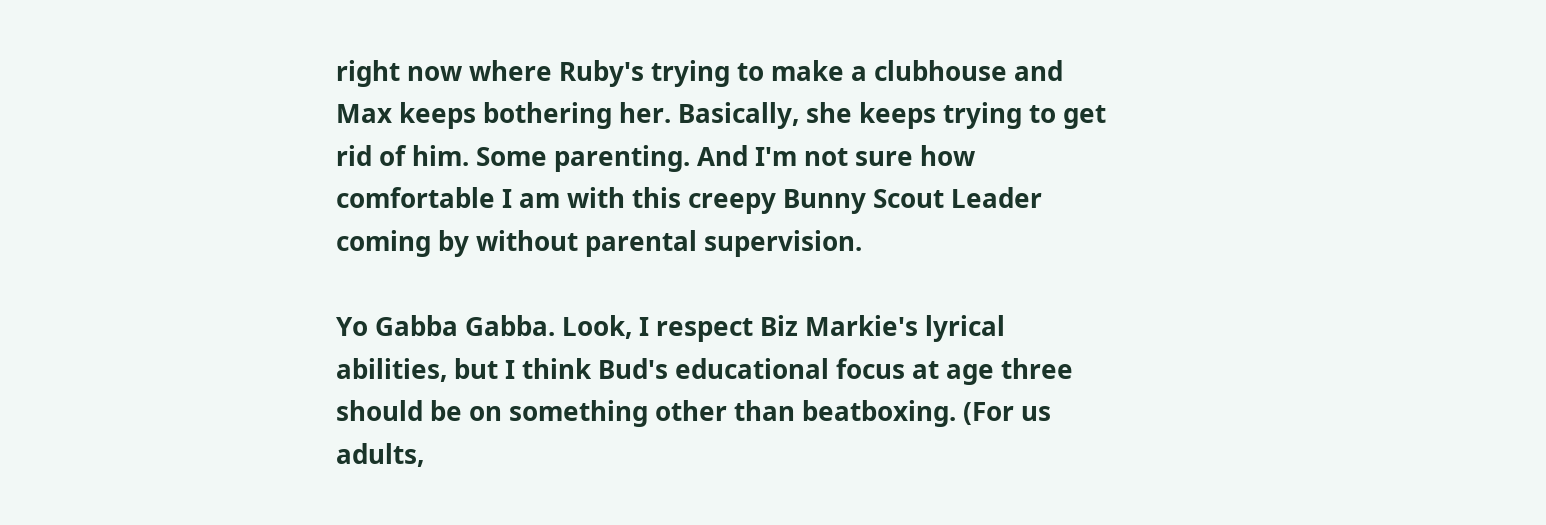right now where Ruby's trying to make a clubhouse and Max keeps bothering her. Basically, she keeps trying to get rid of him. Some parenting. And I'm not sure how comfortable I am with this creepy Bunny Scout Leader coming by without parental supervision.

Yo Gabba Gabba. Look, I respect Biz Markie's lyrical abilities, but I think Bud's educational focus at age three should be on something other than beatboxing. (For us adults,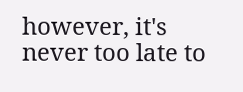however, it's never too late to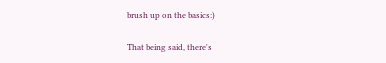brush up on the basics:)

That being said, there's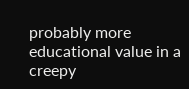probably more educational value in a creepy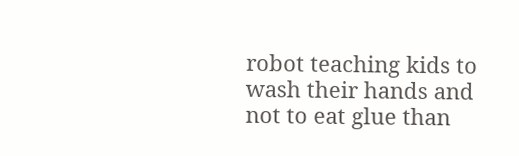robot teaching kids to wash their hands and not to eat glue than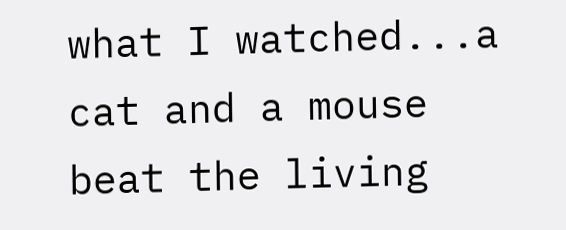what I watched...a cat and a mouse beat the living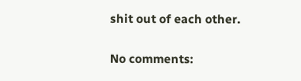shit out of each other.

No comments: